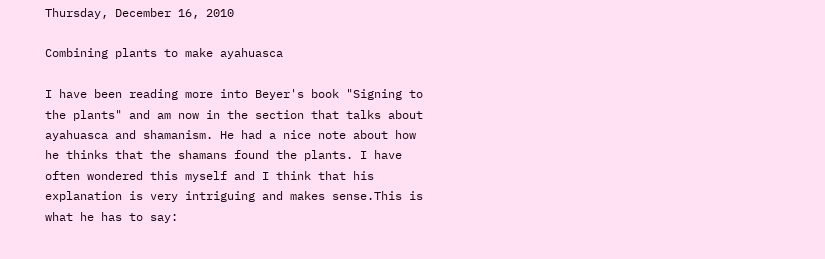Thursday, December 16, 2010

Combining plants to make ayahuasca

I have been reading more into Beyer's book "Signing to the plants" and am now in the section that talks about ayahuasca and shamanism. He had a nice note about how he thinks that the shamans found the plants. I have often wondered this myself and I think that his explanation is very intriguing and makes sense.This is what he has to say: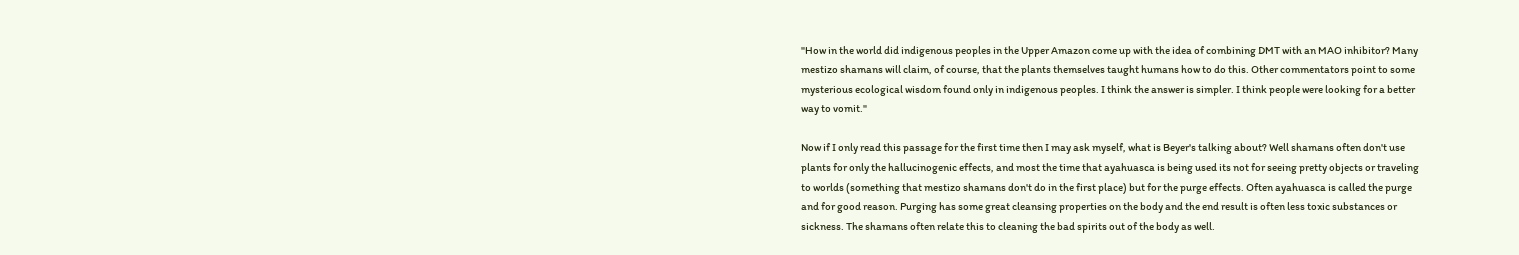"How in the world did indigenous peoples in the Upper Amazon come up with the idea of combining DMT with an MAO inhibitor? Many mestizo shamans will claim, of course, that the plants themselves taught humans how to do this. Other commentators point to some mysterious ecological wisdom found only in indigenous peoples. I think the answer is simpler. I think people were looking for a better way to vomit."

Now if I only read this passage for the first time then I may ask myself, what is Beyer's talking about? Well shamans often don't use plants for only the hallucinogenic effects, and most the time that ayahuasca is being used its not for seeing pretty objects or traveling to worlds (something that mestizo shamans don't do in the first place) but for the purge effects. Often ayahuasca is called the purge and for good reason. Purging has some great cleansing properties on the body and the end result is often less toxic substances or sickness. The shamans often relate this to cleaning the bad spirits out of the body as well.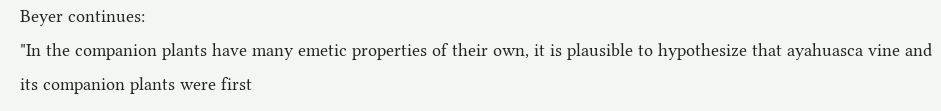Beyer continues:
"In the companion plants have many emetic properties of their own, it is plausible to hypothesize that ayahuasca vine and its companion plants were first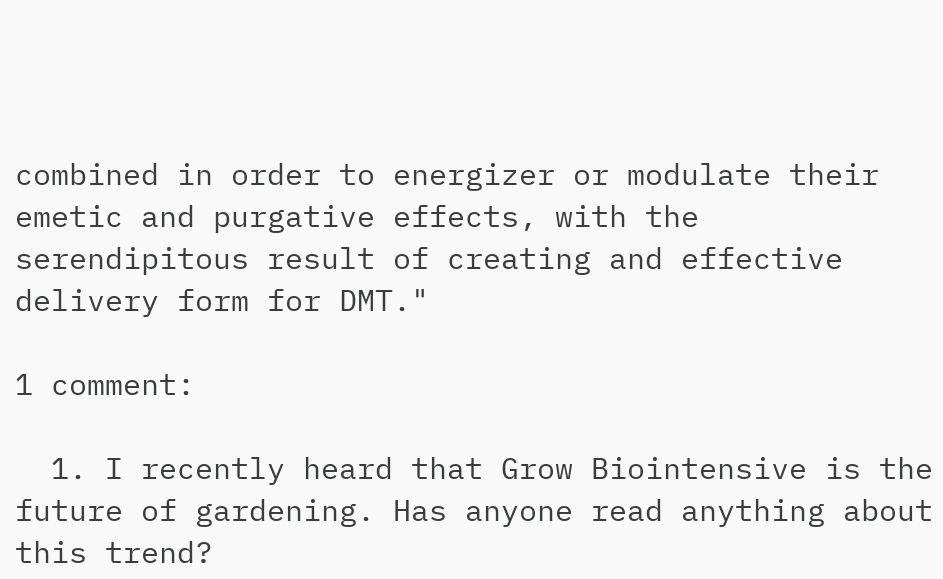combined in order to energizer or modulate their emetic and purgative effects, with the serendipitous result of creating and effective delivery form for DMT."

1 comment:

  1. I recently heard that Grow Biointensive is the future of gardening. Has anyone read anything about this trend?